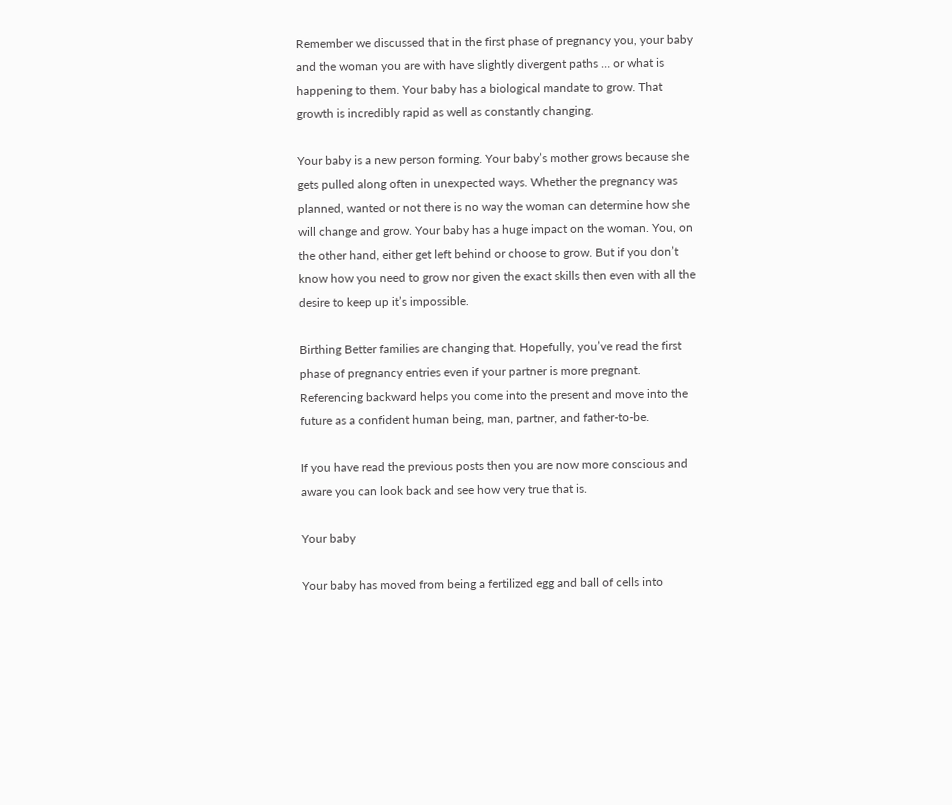Remember we discussed that in the first phase of pregnancy you, your baby and the woman you are with have slightly divergent paths … or what is happening to them. Your baby has a biological mandate to grow. That growth is incredibly rapid as well as constantly changing.

Your baby is a new person forming. Your baby’s mother grows because she gets pulled along often in unexpected ways. Whether the pregnancy was planned, wanted or not there is no way the woman can determine how she will change and grow. Your baby has a huge impact on the woman. You, on the other hand, either get left behind or choose to grow. But if you don’t know how you need to grow nor given the exact skills then even with all the desire to keep up it’s impossible.

Birthing Better families are changing that. Hopefully, you’ve read the first phase of pregnancy entries even if your partner is more pregnant. Referencing backward helps you come into the present and move into the future as a confident human being, man, partner, and father-to-be.

If you have read the previous posts then you are now more conscious and aware you can look back and see how very true that is.

Your baby

Your baby has moved from being a fertilized egg and ball of cells into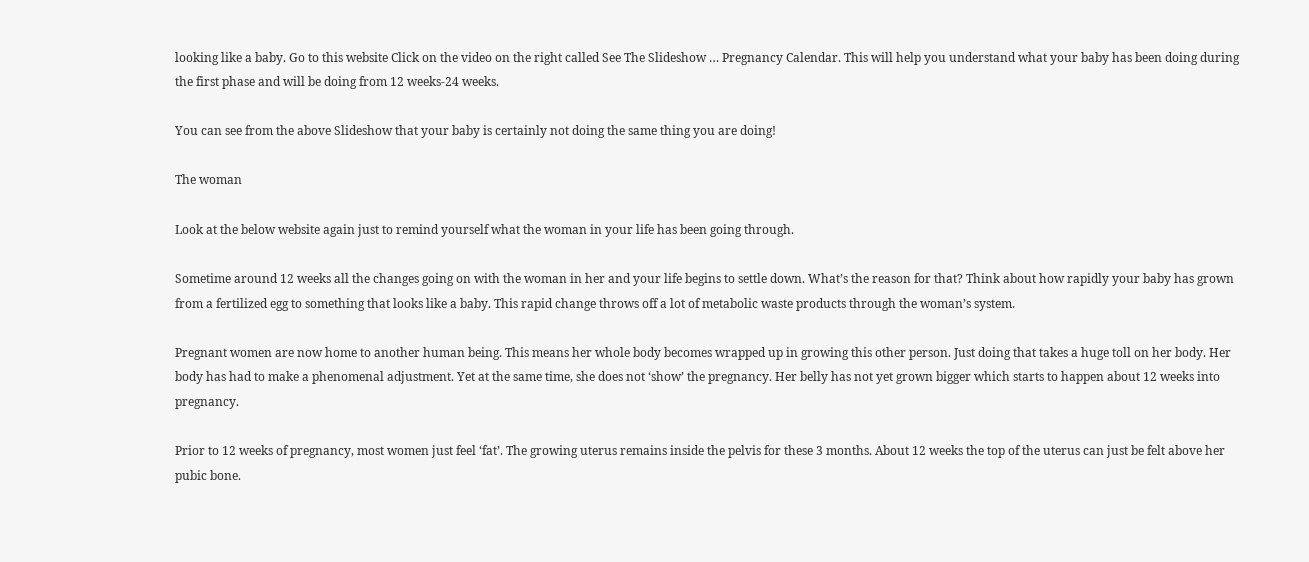looking like a baby. Go to this website Click on the video on the right called See The Slideshow … Pregnancy Calendar. This will help you understand what your baby has been doing during the first phase and will be doing from 12 weeks-24 weeks.

You can see from the above Slideshow that your baby is certainly not doing the same thing you are doing!

The woman

Look at the below website again just to remind yourself what the woman in your life has been going through.

Sometime around 12 weeks all the changes going on with the woman in her and your life begins to settle down. What’s the reason for that? Think about how rapidly your baby has grown from a fertilized egg to something that looks like a baby. This rapid change throws off a lot of metabolic waste products through the woman’s system.

Pregnant women are now home to another human being. This means her whole body becomes wrapped up in growing this other person. Just doing that takes a huge toll on her body. Her body has had to make a phenomenal adjustment. Yet at the same time, she does not ‘show’ the pregnancy. Her belly has not yet grown bigger which starts to happen about 12 weeks into pregnancy.

Prior to 12 weeks of pregnancy, most women just feel ‘fat’. The growing uterus remains inside the pelvis for these 3 months. About 12 weeks the top of the uterus can just be felt above her pubic bone.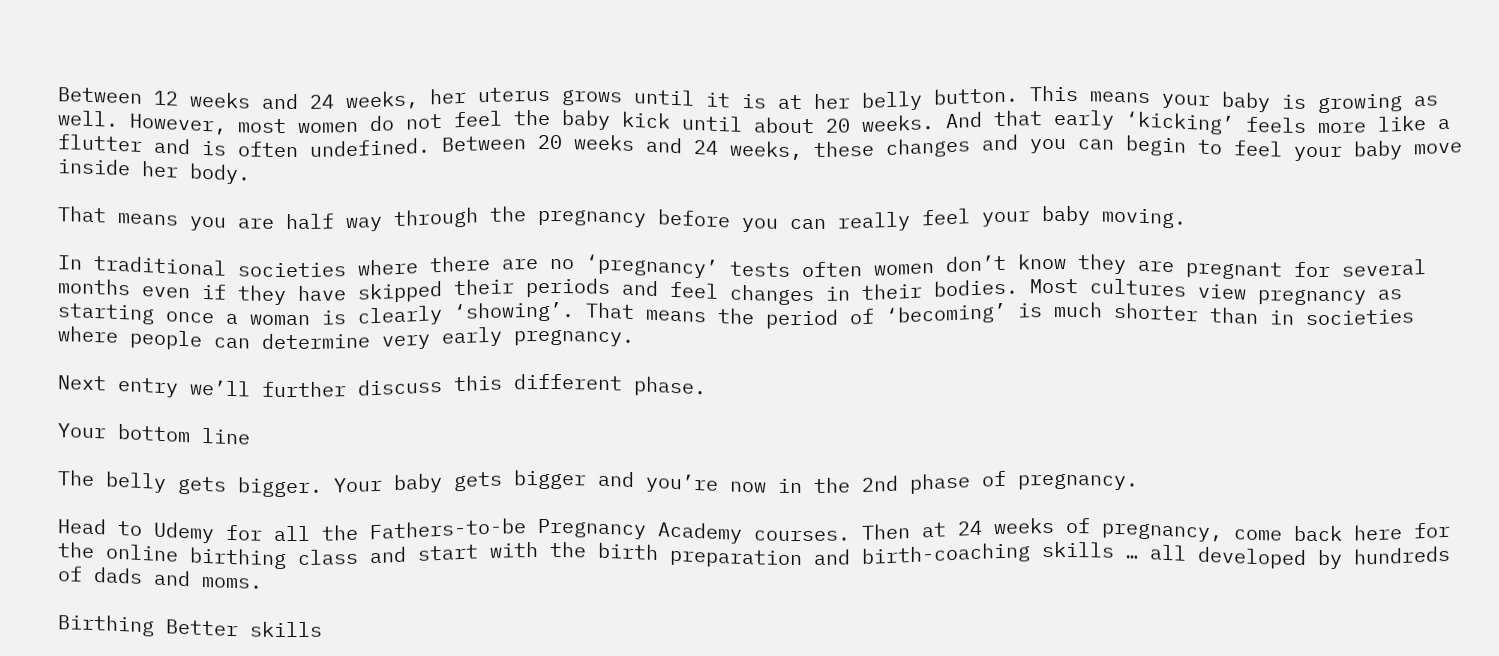Between 12 weeks and 24 weeks, her uterus grows until it is at her belly button. This means your baby is growing as well. However, most women do not feel the baby kick until about 20 weeks. And that early ‘kicking’ feels more like a flutter and is often undefined. Between 20 weeks and 24 weeks, these changes and you can begin to feel your baby move inside her body.

That means you are half way through the pregnancy before you can really feel your baby moving.

In traditional societies where there are no ‘pregnancy’ tests often women don’t know they are pregnant for several months even if they have skipped their periods and feel changes in their bodies. Most cultures view pregnancy as starting once a woman is clearly ‘showing’. That means the period of ‘becoming’ is much shorter than in societies where people can determine very early pregnancy.

Next entry we’ll further discuss this different phase.

Your bottom line

The belly gets bigger. Your baby gets bigger and you’re now in the 2nd phase of pregnancy.

Head to Udemy for all the Fathers-to-be Pregnancy Academy courses. Then at 24 weeks of pregnancy, come back here for the online birthing class and start with the birth preparation and birth-coaching skills … all developed by hundreds of dads and moms.

Birthing Better skills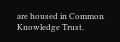are housed in Common Knowledge Trust.